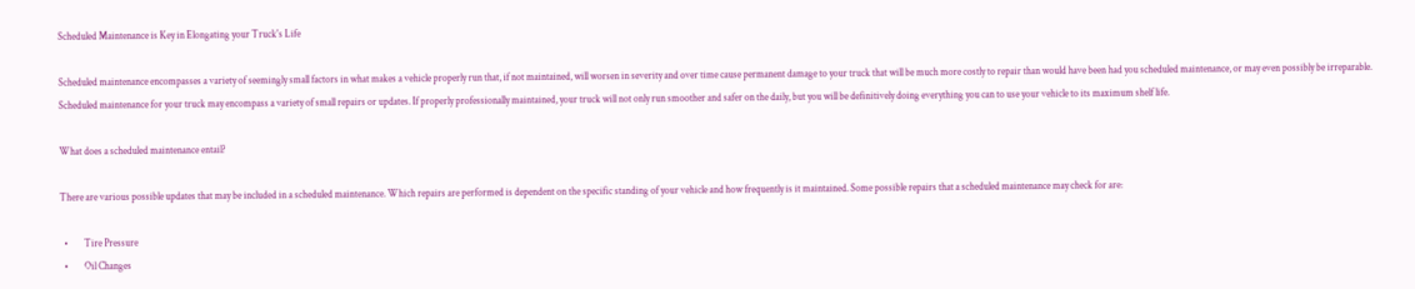Scheduled Maintenance is Key in Elongating your Truck's Life

Scheduled maintenance encompasses a variety of seemingly small factors in what makes a vehicle properly run that, if not maintained, will worsen in severity and over time cause permanent damage to your truck that will be much more costly to repair than would have been had you scheduled maintenance, or may even possibly be irreparable. Scheduled maintenance for your truck may encompass a variety of small repairs or updates. If properly professionally maintained, your truck will not only run smoother and safer on the daily, but you will be definitively doing everything you can to use your vehicle to its maximum shelf life.

What does a scheduled maintenance entail?

There are various possible updates that may be included in a scheduled maintenance. Which repairs are performed is dependent on the specific standing of your vehicle and how frequently is it maintained. Some possible repairs that a scheduled maintenance may check for are:

  •        Tire Pressure
  •        Oil Changes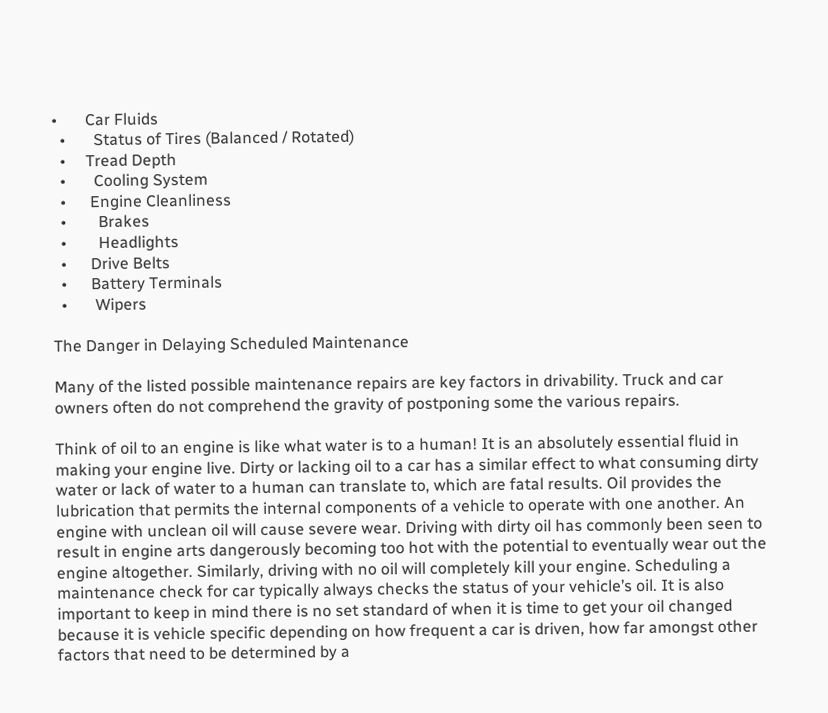•       Car Fluids
  •       Status of Tires (Balanced / Rotated)
  •     Tread Depth
  •       Cooling System
  •      Engine Cleanliness
  •        Brakes
  •        Headlights
  •      Drive Belts
  •      Battery Terminals
  •       Wipers

The Danger in Delaying Scheduled Maintenance

Many of the listed possible maintenance repairs are key factors in drivability. Truck and car owners often do not comprehend the gravity of postponing some the various repairs.

Think of oil to an engine is like what water is to a human! It is an absolutely essential fluid in making your engine live. Dirty or lacking oil to a car has a similar effect to what consuming dirty water or lack of water to a human can translate to, which are fatal results. Oil provides the lubrication that permits the internal components of a vehicle to operate with one another. An engine with unclean oil will cause severe wear. Driving with dirty oil has commonly been seen to result in engine arts dangerously becoming too hot with the potential to eventually wear out the engine altogether. Similarly, driving with no oil will completely kill your engine. Scheduling a maintenance check for car typically always checks the status of your vehicle’s oil. It is also important to keep in mind there is no set standard of when it is time to get your oil changed because it is vehicle specific depending on how frequent a car is driven, how far amongst other factors that need to be determined by a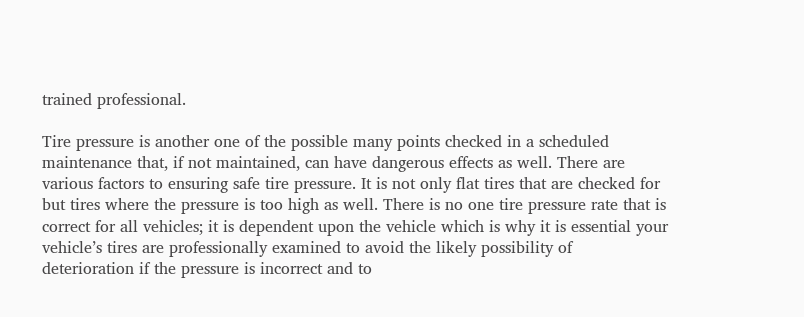trained professional.

Tire pressure is another one of the possible many points checked in a scheduled maintenance that, if not maintained, can have dangerous effects as well. There are various factors to ensuring safe tire pressure. It is not only flat tires that are checked for but tires where the pressure is too high as well. There is no one tire pressure rate that is correct for all vehicles; it is dependent upon the vehicle which is why it is essential your vehicle’s tires are professionally examined to avoid the likely possibility of deterioration if the pressure is incorrect and to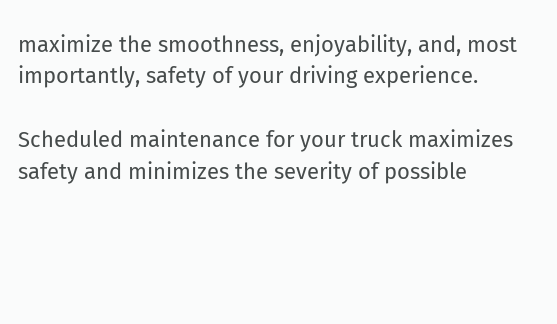maximize the smoothness, enjoyability, and, most importantly, safety of your driving experience.

Scheduled maintenance for your truck maximizes safety and minimizes the severity of possible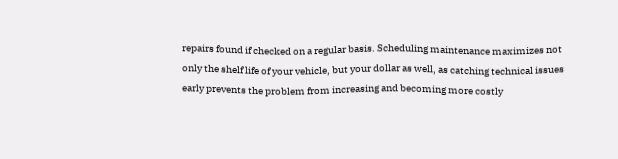repairs found if checked on a regular basis. Scheduling maintenance maximizes not only the shelf life of your vehicle, but your dollar as well, as catching technical issues early prevents the problem from increasing and becoming more costly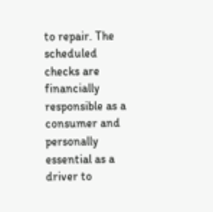to repair. The scheduled checks are financially responsible as a consumer and personally essential as a driver to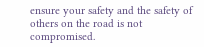ensure your safety and the safety of others on the road is not compromised.